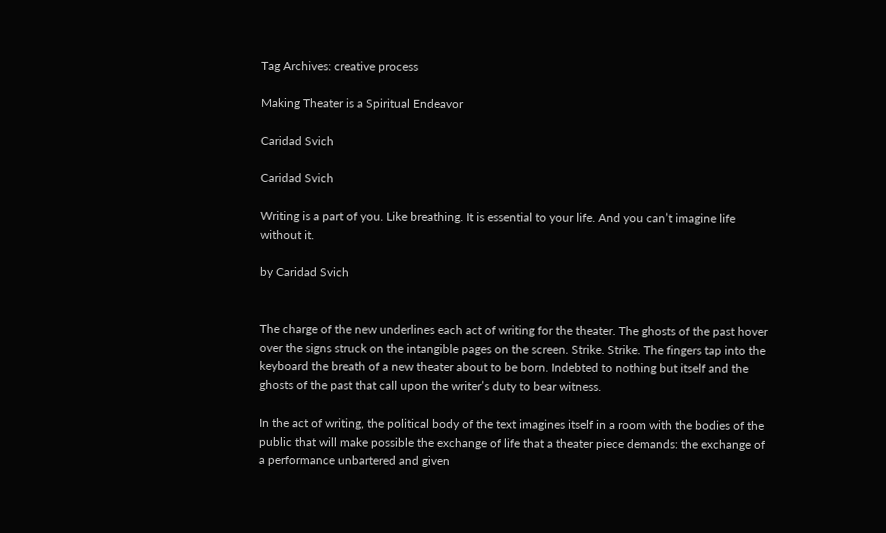Tag Archives: creative process

Making Theater is a Spiritual Endeavor

Caridad Svich

Caridad Svich

Writing is a part of you. Like breathing. It is essential to your life. And you can’t imagine life without it.

by Caridad Svich


The charge of the new underlines each act of writing for the theater. The ghosts of the past hover over the signs struck on the intangible pages on the screen. Strike. Strike. The fingers tap into the keyboard the breath of a new theater about to be born. Indebted to nothing but itself and the ghosts of the past that call upon the writer’s duty to bear witness.

In the act of writing, the political body of the text imagines itself in a room with the bodies of the public that will make possible the exchange of life that a theater piece demands: the exchange of a performance unbartered and given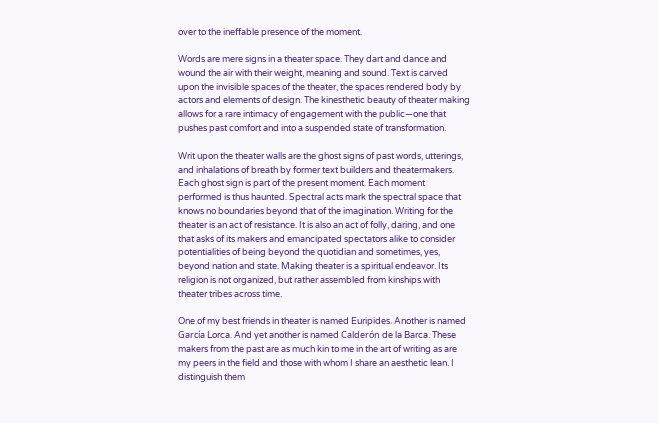over to the ineffable presence of the moment.

Words are mere signs in a theater space. They dart and dance and wound the air with their weight, meaning and sound. Text is carved upon the invisible spaces of the theater, the spaces rendered body by actors and elements of design. The kinesthetic beauty of theater making allows for a rare intimacy of engagement with the public—one that pushes past comfort and into a suspended state of transformation.

Writ upon the theater walls are the ghost signs of past words, utterings, and inhalations of breath by former text builders and theatermakers. Each ghost sign is part of the present moment. Each moment performed is thus haunted. Spectral acts mark the spectral space that knows no boundaries beyond that of the imagination. Writing for the theater is an act of resistance. It is also an act of folly, daring, and one that asks of its makers and emancipated spectators alike to consider potentialities of being beyond the quotidian and sometimes, yes, beyond nation and state. Making theater is a spiritual endeavor. Its religion is not organized, but rather assembled from kinships with theater tribes across time.

One of my best friends in theater is named Euripides. Another is named García Lorca. And yet another is named Calderón de la Barca. These makers from the past are as much kin to me in the art of writing as are my peers in the field and those with whom I share an aesthetic lean. I distinguish them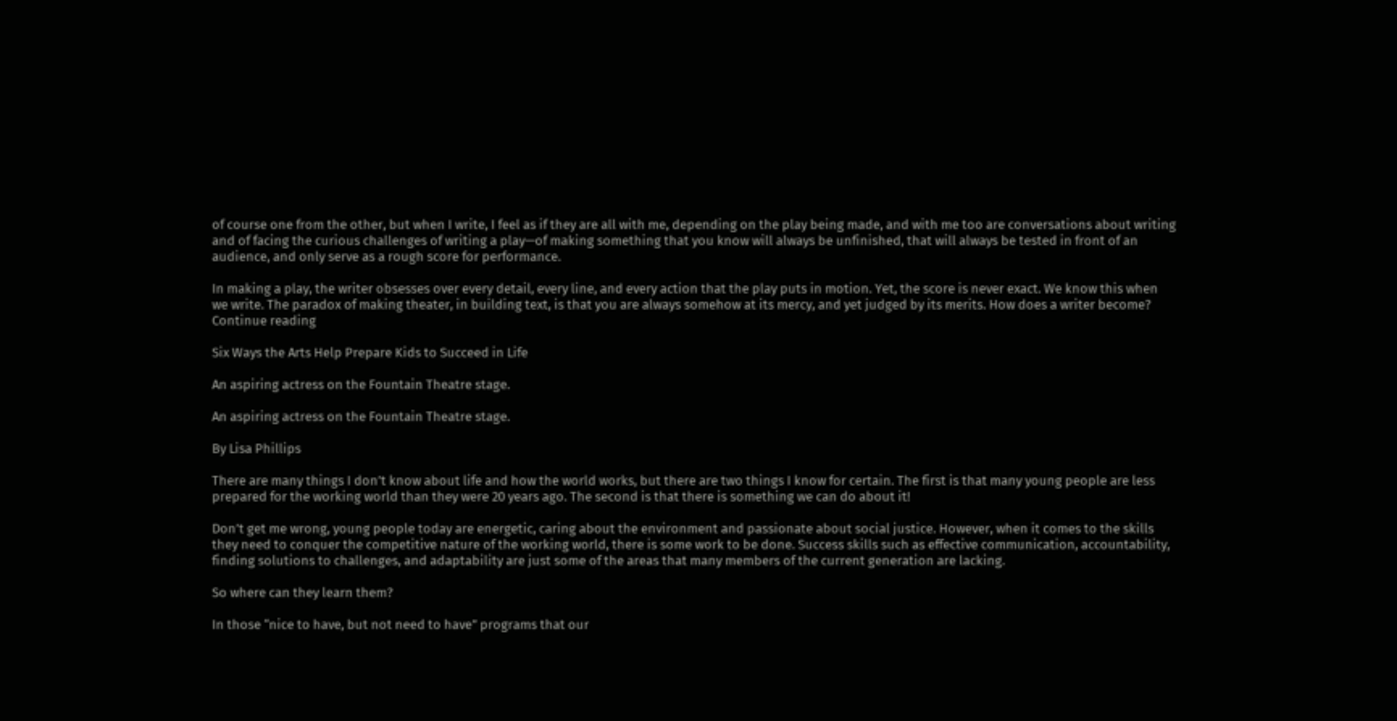of course one from the other, but when I write, I feel as if they are all with me, depending on the play being made, and with me too are conversations about writing and of facing the curious challenges of writing a play—of making something that you know will always be unfinished, that will always be tested in front of an audience, and only serve as a rough score for performance.

In making a play, the writer obsesses over every detail, every line, and every action that the play puts in motion. Yet, the score is never exact. We know this when we write. The paradox of making theater, in building text, is that you are always somehow at its mercy, and yet judged by its merits. How does a writer become? Continue reading

Six Ways the Arts Help Prepare Kids to Succeed in Life

An aspiring actress on the Fountain Theatre stage.

An aspiring actress on the Fountain Theatre stage.

By Lisa Phillips

There are many things I don’t know about life and how the world works, but there are two things I know for certain. The first is that many young people are less prepared for the working world than they were 20 years ago. The second is that there is something we can do about it!

Don’t get me wrong, young people today are energetic, caring about the environment and passionate about social justice. However, when it comes to the skills they need to conquer the competitive nature of the working world, there is some work to be done. Success skills such as effective communication, accountability, finding solutions to challenges, and adaptability are just some of the areas that many members of the current generation are lacking.

So where can they learn them?

In those “nice to have, but not need to have” programs that our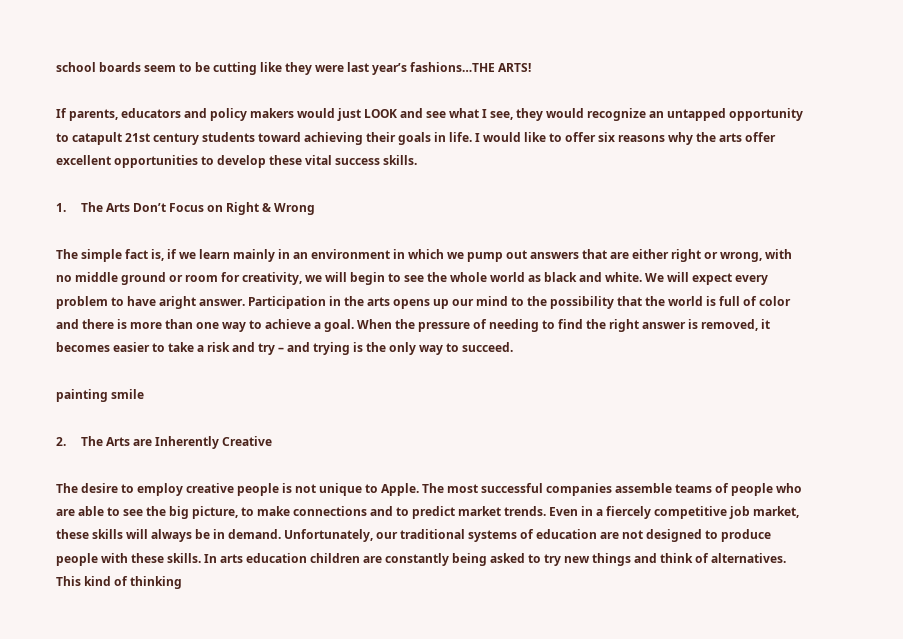school boards seem to be cutting like they were last year’s fashions…THE ARTS!

If parents, educators and policy makers would just LOOK and see what I see, they would recognize an untapped opportunity to catapult 21st century students toward achieving their goals in life. I would like to offer six reasons why the arts offer excellent opportunities to develop these vital success skills.

1.     The Arts Don’t Focus on Right & Wrong

The simple fact is, if we learn mainly in an environment in which we pump out answers that are either right or wrong, with no middle ground or room for creativity, we will begin to see the whole world as black and white. We will expect every problem to have aright answer. Participation in the arts opens up our mind to the possibility that the world is full of color and there is more than one way to achieve a goal. When the pressure of needing to find the right answer is removed, it becomes easier to take a risk and try – and trying is the only way to succeed.

painting smile

2.     The Arts are Inherently Creative

The desire to employ creative people is not unique to Apple. The most successful companies assemble teams of people who are able to see the big picture, to make connections and to predict market trends. Even in a fiercely competitive job market, these skills will always be in demand. Unfortunately, our traditional systems of education are not designed to produce people with these skills. In arts education children are constantly being asked to try new things and think of alternatives. This kind of thinking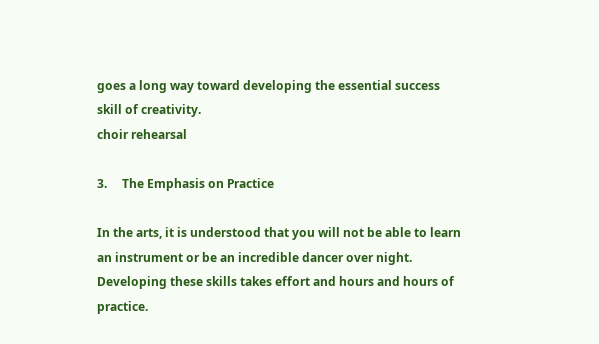goes a long way toward developing the essential success skill of creativity.
choir rehearsal

3.     The Emphasis on Practice

In the arts, it is understood that you will not be able to learn an instrument or be an incredible dancer over night. Developing these skills takes effort and hours and hours of practice.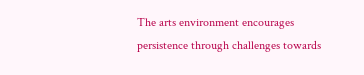The arts environment encourages persistence through challenges towards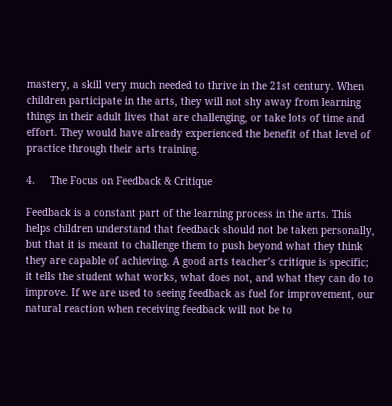mastery, a skill very much needed to thrive in the 21st century. When children participate in the arts, they will not shy away from learning things in their adult lives that are challenging, or take lots of time and effort. They would have already experienced the benefit of that level of practice through their arts training.

4.     The Focus on Feedback & Critique

Feedback is a constant part of the learning process in the arts. This helps children understand that feedback should not be taken personally, but that it is meant to challenge them to push beyond what they think they are capable of achieving. A good arts teacher’s critique is specific; it tells the student what works, what does not, and what they can do to improve. If we are used to seeing feedback as fuel for improvement, our natural reaction when receiving feedback will not be to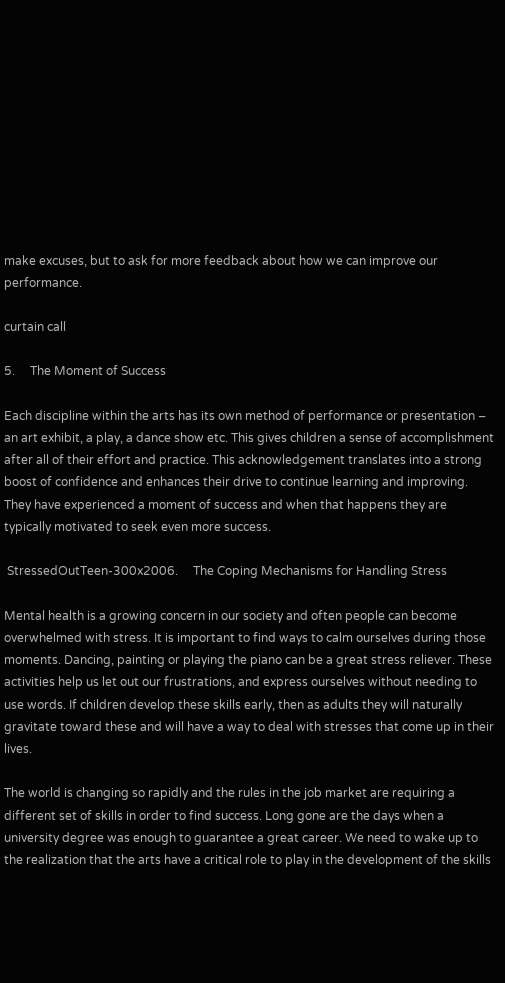make excuses, but to ask for more feedback about how we can improve our performance.

curtain call

5.     The Moment of Success

Each discipline within the arts has its own method of performance or presentation – an art exhibit, a play, a dance show etc. This gives children a sense of accomplishment after all of their effort and practice. This acknowledgement translates into a strong boost of confidence and enhances their drive to continue learning and improving. They have experienced a moment of success and when that happens they are typically motivated to seek even more success.

 StressedOutTeen-300x2006.     The Coping Mechanisms for Handling Stress

Mental health is a growing concern in our society and often people can become overwhelmed with stress. It is important to find ways to calm ourselves during those moments. Dancing, painting or playing the piano can be a great stress reliever. These activities help us let out our frustrations, and express ourselves without needing to use words. If children develop these skills early, then as adults they will naturally gravitate toward these and will have a way to deal with stresses that come up in their lives.

The world is changing so rapidly and the rules in the job market are requiring a different set of skills in order to find success. Long gone are the days when a university degree was enough to guarantee a great career. We need to wake up to the realization that the arts have a critical role to play in the development of the skills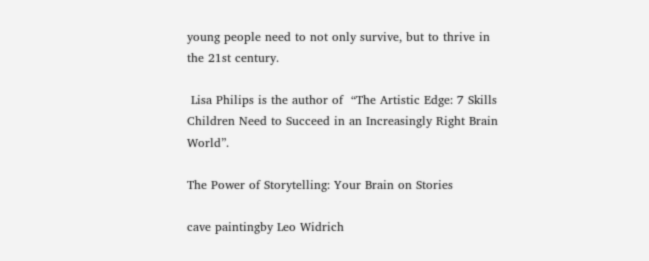young people need to not only survive, but to thrive in the 21st century.

 Lisa Philips is the author of  “The Artistic Edge: 7 Skills Children Need to Succeed in an Increasingly Right Brain World”.

The Power of Storytelling: Your Brain on Stories

cave paintingby Leo Widrich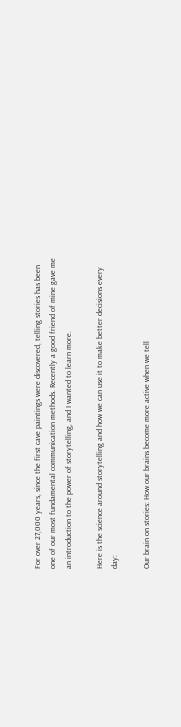For over 27,000 years, since the first cave paintings were discovered, telling stories has been one of our most fundamental communication methods. Recently a good friend of mine gave me an introduction to the power of storytelling, and I wanted to learn more.

Here is the science around storytelling and how we can use it to make better decisions every day:

Our brain on stories: How our brains become more active when we tell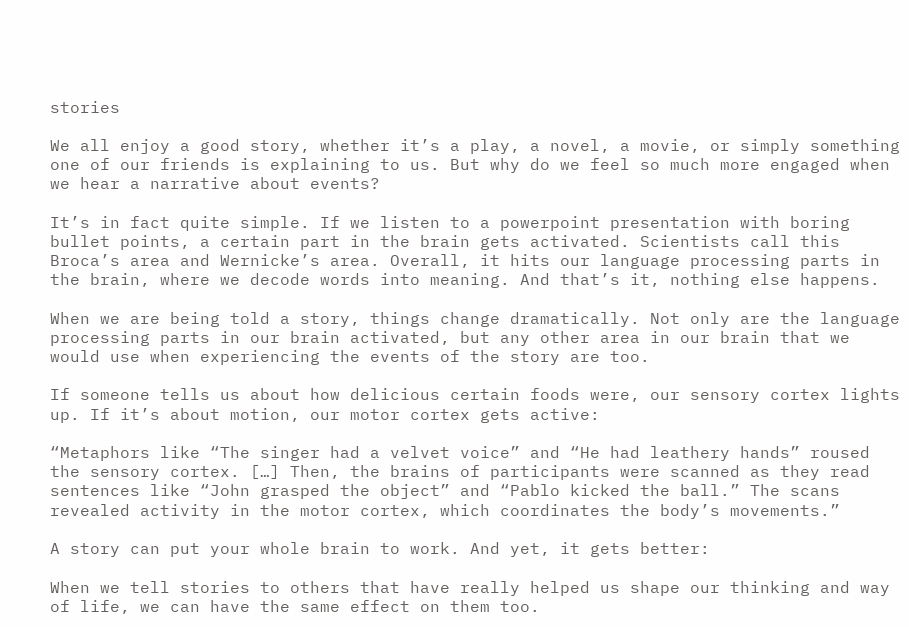stories

We all enjoy a good story, whether it’s a play, a novel, a movie, or simply something one of our friends is explaining to us. But why do we feel so much more engaged when we hear a narrative about events?

It’s in fact quite simple. If we listen to a powerpoint presentation with boring bullet points, a certain part in the brain gets activated. Scientists call this Broca’s area and Wernicke’s area. Overall, it hits our language processing parts in the brain, where we decode words into meaning. And that’s it, nothing else happens.

When we are being told a story, things change dramatically. Not only are the language processing parts in our brain activated, but any other area in our brain that we would use when experiencing the events of the story are too.

If someone tells us about how delicious certain foods were, our sensory cortex lights up. If it’s about motion, our motor cortex gets active:

“Metaphors like “The singer had a velvet voice” and “He had leathery hands” roused the sensory cortex. […] Then, the brains of participants were scanned as they read sentences like “John grasped the object” and “Pablo kicked the ball.” The scans revealed activity in the motor cortex, which coordinates the body’s movements.”

A story can put your whole brain to work. And yet, it gets better:

When we tell stories to others that have really helped us shape our thinking and way of life, we can have the same effect on them too.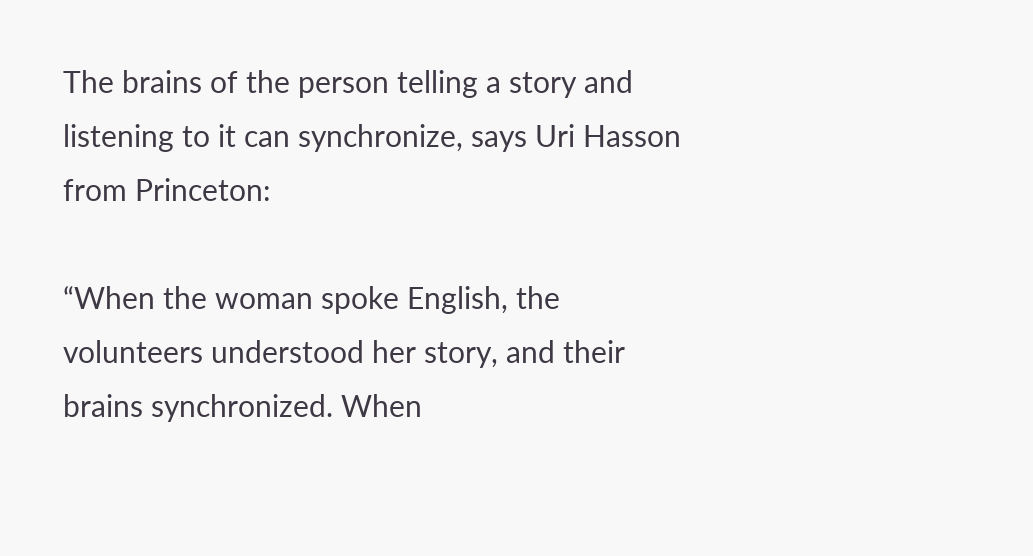The brains of the person telling a story and listening to it can synchronize, says Uri Hasson from Princeton:

“When the woman spoke English, the volunteers understood her story, and their brains synchronized. When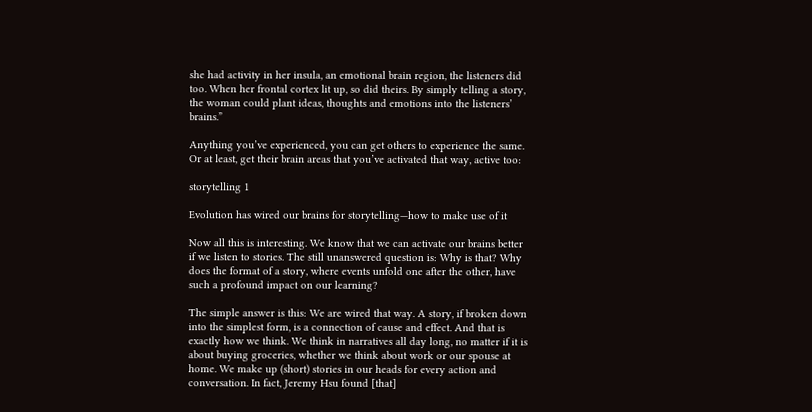she had activity in her insula, an emotional brain region, the listeners did too. When her frontal cortex lit up, so did theirs. By simply telling a story, the woman could plant ideas, thoughts and emotions into the listeners’ brains.”

Anything you’ve experienced, you can get others to experience the same. Or at least, get their brain areas that you’ve activated that way, active too:

storytelling 1

Evolution has wired our brains for storytelling—how to make use of it

Now all this is interesting. We know that we can activate our brains better if we listen to stories. The still unanswered question is: Why is that? Why does the format of a story, where events unfold one after the other, have such a profound impact on our learning?

The simple answer is this: We are wired that way. A story, if broken down into the simplest form, is a connection of cause and effect. And that is exactly how we think. We think in narratives all day long, no matter if it is about buying groceries, whether we think about work or our spouse at home. We make up (short) stories in our heads for every action and conversation. In fact, Jeremy Hsu found [that]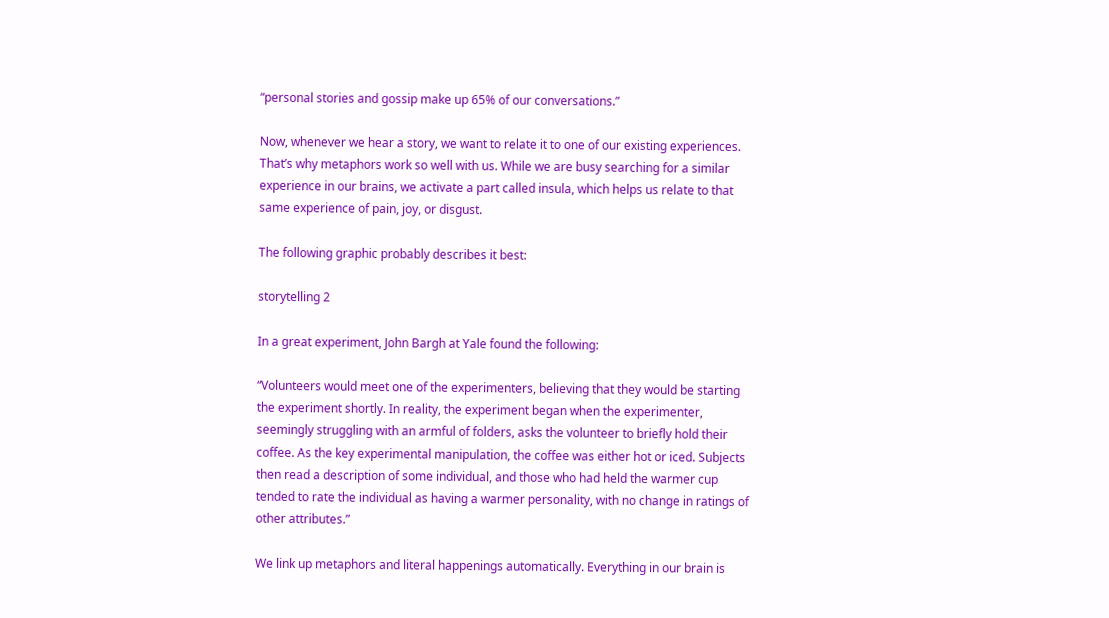“personal stories and gossip make up 65% of our conversations.”

Now, whenever we hear a story, we want to relate it to one of our existing experiences. That’s why metaphors work so well with us. While we are busy searching for a similar experience in our brains, we activate a part called insula, which helps us relate to that same experience of pain, joy, or disgust.

The following graphic probably describes it best:

storytelling 2

In a great experiment, John Bargh at Yale found the following:

“Volunteers would meet one of the experimenters, believing that they would be starting the experiment shortly. In reality, the experiment began when the experimenter, seemingly struggling with an armful of folders, asks the volunteer to briefly hold their coffee. As the key experimental manipulation, the coffee was either hot or iced. Subjects then read a description of some individual, and those who had held the warmer cup tended to rate the individual as having a warmer personality, with no change in ratings of other attributes.”

We link up metaphors and literal happenings automatically. Everything in our brain is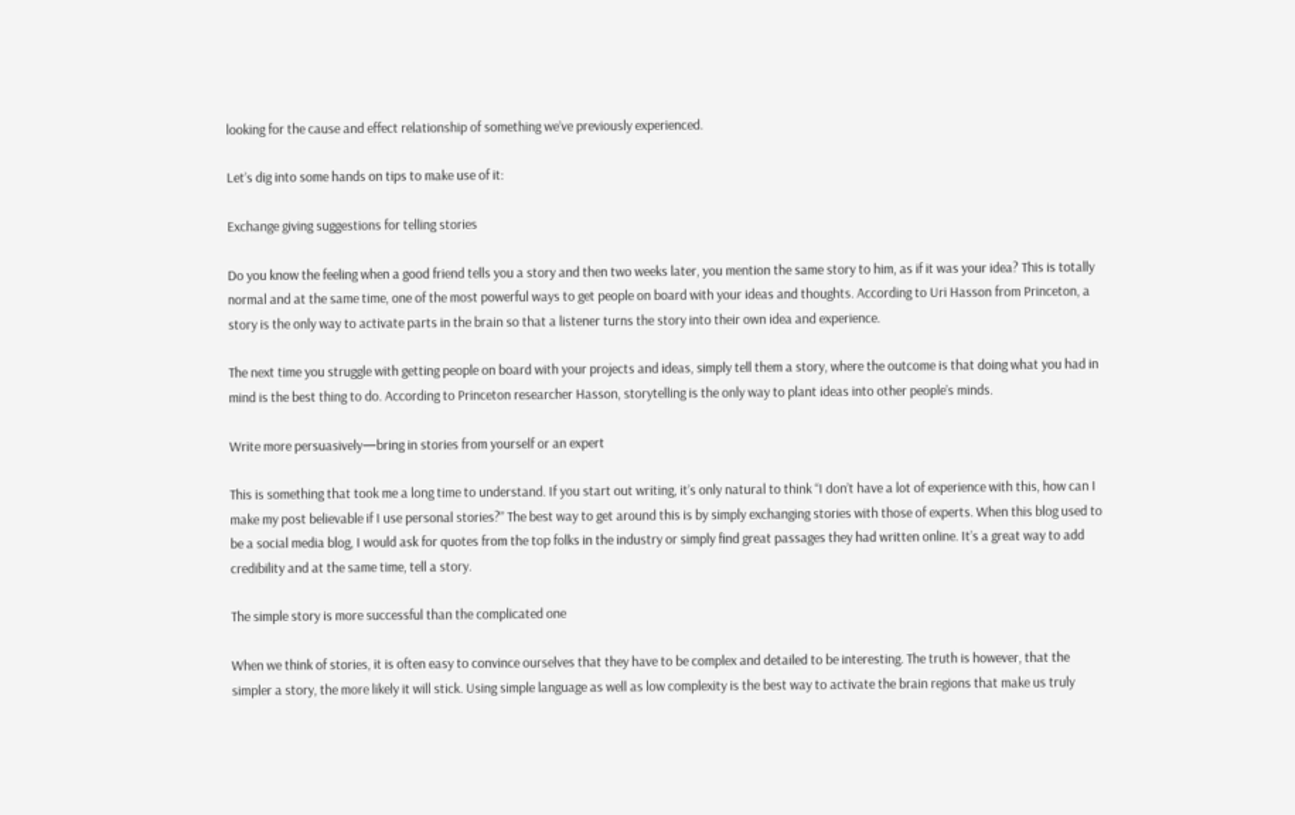looking for the cause and effect relationship of something we’ve previously experienced.

Let’s dig into some hands on tips to make use of it:

Exchange giving suggestions for telling stories

Do you know the feeling when a good friend tells you a story and then two weeks later, you mention the same story to him, as if it was your idea? This is totally normal and at the same time, one of the most powerful ways to get people on board with your ideas and thoughts. According to Uri Hasson from Princeton, a story is the only way to activate parts in the brain so that a listener turns the story into their own idea and experience.

The next time you struggle with getting people on board with your projects and ideas, simply tell them a story, where the outcome is that doing what you had in mind is the best thing to do. According to Princeton researcher Hasson, storytelling is the only way to plant ideas into other people’s minds.

Write more persuasively—bring in stories from yourself or an expert

This is something that took me a long time to understand. If you start out writing, it’s only natural to think “I don’t have a lot of experience with this, how can I make my post believable if I use personal stories?” The best way to get around this is by simply exchanging stories with those of experts. When this blog used to be a social media blog, I would ask for quotes from the top folks in the industry or simply find great passages they had written online. It’s a great way to add credibility and at the same time, tell a story.

The simple story is more successful than the complicated one

When we think of stories, it is often easy to convince ourselves that they have to be complex and detailed to be interesting. The truth is however, that the simpler a story, the more likely it will stick. Using simple language as well as low complexity is the best way to activate the brain regions that make us truly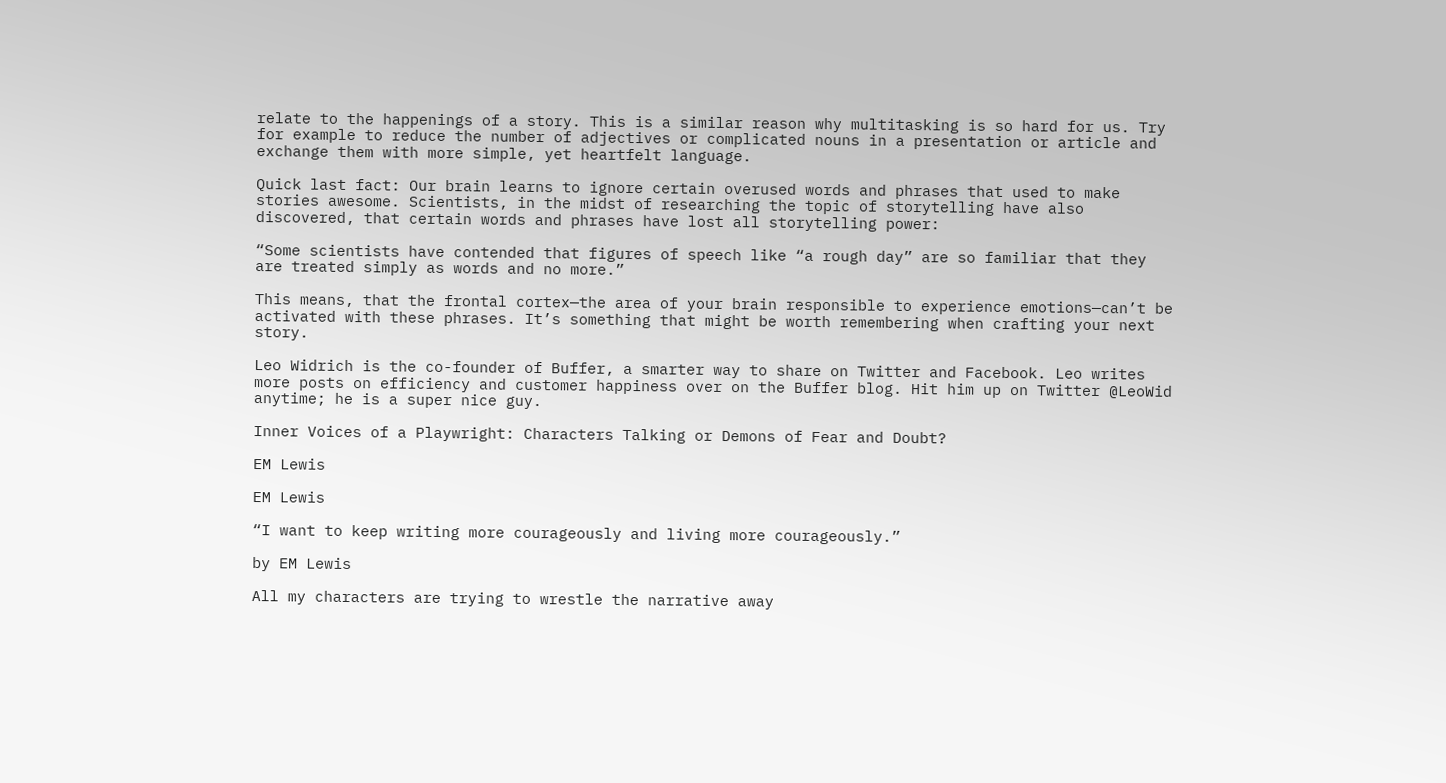relate to the happenings of a story. This is a similar reason why multitasking is so hard for us. Try for example to reduce the number of adjectives or complicated nouns in a presentation or article and exchange them with more simple, yet heartfelt language.

Quick last fact: Our brain learns to ignore certain overused words and phrases that used to make stories awesome. Scientists, in the midst of researching the topic of storytelling have also discovered, that certain words and phrases have lost all storytelling power:

“Some scientists have contended that figures of speech like “a rough day” are so familiar that they are treated simply as words and no more.”

This means, that the frontal cortex—the area of your brain responsible to experience emotions—can’t be activated with these phrases. It’s something that might be worth remembering when crafting your next story.

Leo Widrich is the co-founder of Buffer, a smarter way to share on Twitter and Facebook. Leo writes more posts on efficiency and customer happiness over on the Buffer blog. Hit him up on Twitter @LeoWid anytime; he is a super nice guy.

Inner Voices of a Playwright: Characters Talking or Demons of Fear and Doubt?

EM Lewis

EM Lewis

“I want to keep writing more courageously and living more courageously.”

by EM Lewis

All my characters are trying to wrestle the narrative away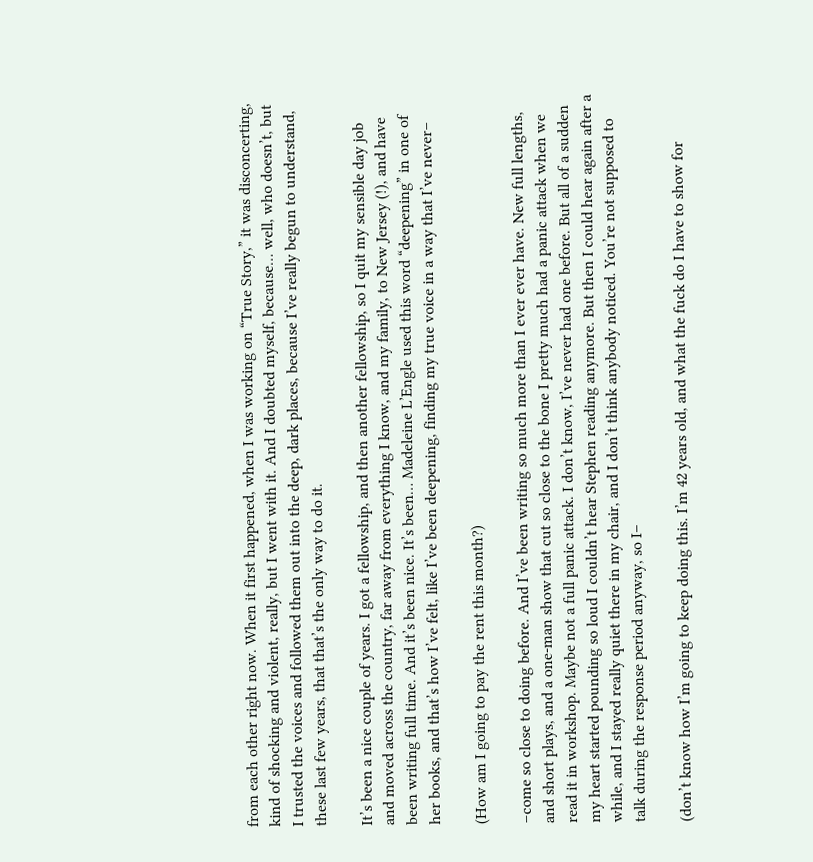from each other right now. When it first happened, when I was working on “True Story,” it was disconcerting, kind of shocking and violent, really, but I went with it. And I doubted myself, because… well, who doesn’t, but I trusted the voices and followed them out into the deep, dark places, because I’ve really begun to understand, these last few years, that that’s the only way to do it.

It’s been a nice couple of years. I got a fellowship, and then another fellowship, so I quit my sensible day job and moved across the country, far away from everything I know, and my family, to New Jersey (!), and have been writing full time. And it’s been nice. It’s been… Madeleine L’Engle used this word “deepening” in one of her books, and that’s how I’ve felt, like I’ve been deepening, finding my true voice in a way that I’ve never–

(How am I going to pay the rent this month?)

–come so close to doing before. And I’ve been writing so much more than I ever ever have. New full lengths, and short plays, and a one-man show that cut so close to the bone I pretty much had a panic attack when we read it in workshop. Maybe not a full panic attack. I don’t know, I’ve never had one before. But all of a sudden my heart started pounding so loud I couldn’t hear Stephen reading anymore. But then I could hear again after a while, and I stayed really quiet there in my chair, and I don’t think anybody noticed. You’re not supposed to talk during the response period anyway, so I–

(don’t know how I’m going to keep doing this. I’m 42 years old, and what the fuck do I have to show for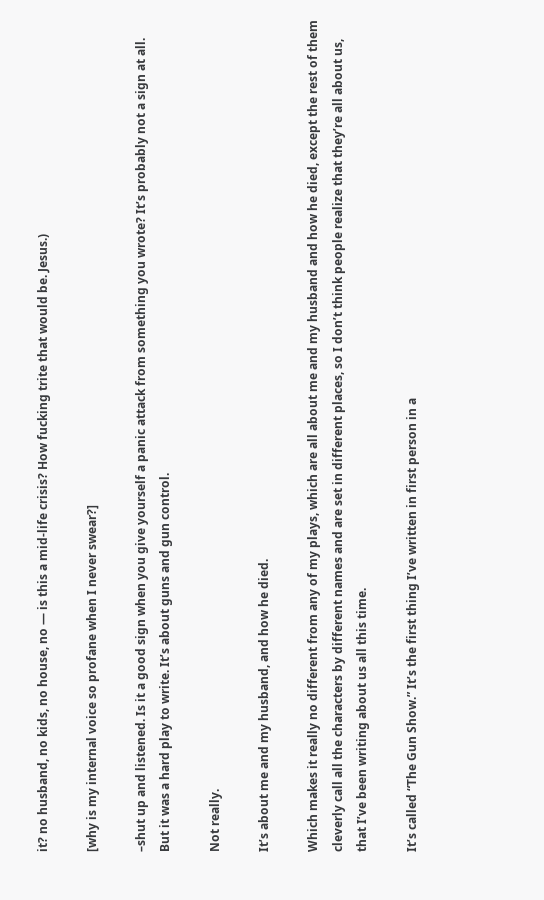it? no husband, no kids, no house, no — is this a mid-life crisis? How fucking trite that would be. Jesus.)

[why is my internal voice so profane when I never swear?]

–shut up and listened. Is it a good sign when you give yourself a panic attack from something you wrote? It’s probably not a sign at all. But it was a hard play to write. It’s about guns and gun control.

Not really.

It’s about me and my husband, and how he died.

Which makes it really no different from any of my plays, which are all about me and my husband and how he died, except the rest of them cleverly call all the characters by different names and are set in different places, so I don’t think people realize that they’re all about us, that I’ve been writing about us all this time.

It’s called “The Gun Show.” It’s the first thing I’ve written in first person in a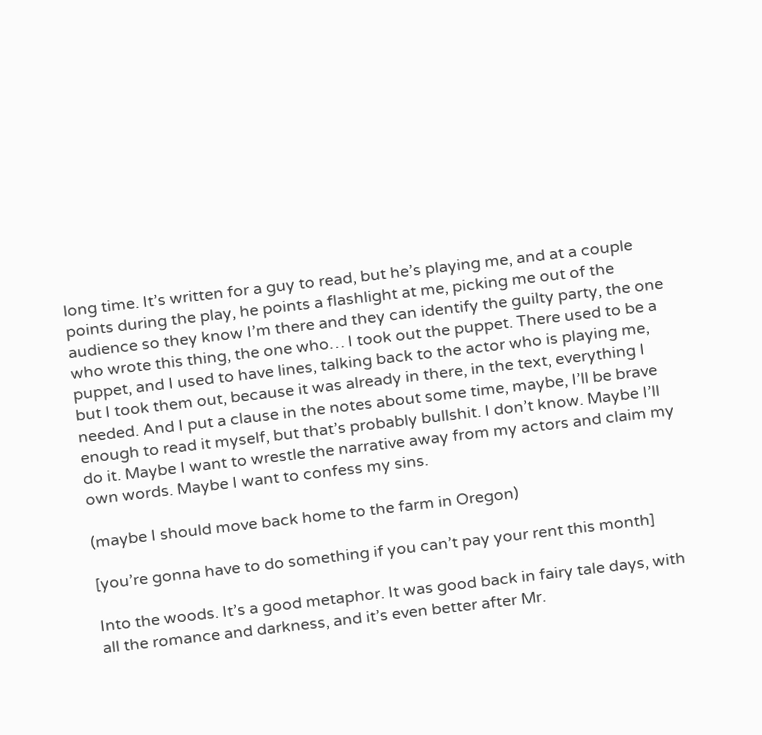long time. It’s written for a guy to read, but he’s playing me, and at a couple points during the play, he points a flashlight at me, picking me out of the audience so they know I’m there and they can identify the guilty party, the one who wrote this thing, the one who… I took out the puppet. There used to be a puppet, and I used to have lines, talking back to the actor who is playing me, but I took them out, because it was already in there, in the text, everything I needed. And I put a clause in the notes about some time, maybe, I’ll be brave enough to read it myself, but that’s probably bullshit. I don’t know. Maybe I’ll do it. Maybe I want to wrestle the narrative away from my actors and claim my own words. Maybe I want to confess my sins.

(maybe I should move back home to the farm in Oregon)

[you’re gonna have to do something if you can’t pay your rent this month]

Into the woods. It’s a good metaphor. It was good back in fairy tale days, with all the romance and darkness, and it’s even better after Mr.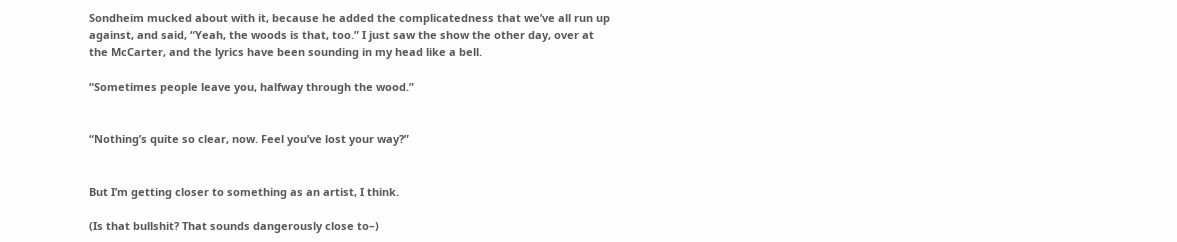Sondheim mucked about with it, because he added the complicatedness that we’ve all run up against, and said, “Yeah, the woods is that, too.” I just saw the show the other day, over at the McCarter, and the lyrics have been sounding in my head like a bell.

“Sometimes people leave you, halfway through the wood.”


“Nothing’s quite so clear, now. Feel you’ve lost your way?”


But I’m getting closer to something as an artist, I think.

(Is that bullshit? That sounds dangerously close to–)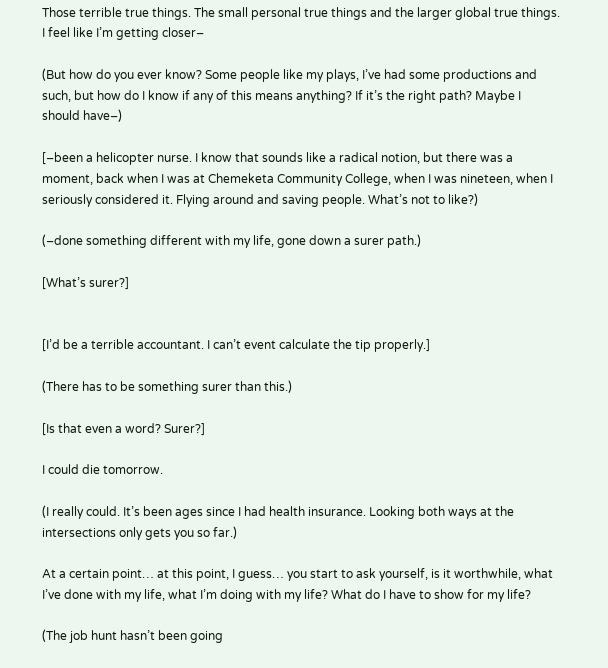Those terrible true things. The small personal true things and the larger global true things. I feel like I’m getting closer–

(But how do you ever know? Some people like my plays, I’ve had some productions and such, but how do I know if any of this means anything? If it’s the right path? Maybe I should have–)

[–been a helicopter nurse. I know that sounds like a radical notion, but there was a moment, back when I was at Chemeketa Community College, when I was nineteen, when I seriously considered it. Flying around and saving people. What’s not to like?)

(–done something different with my life, gone down a surer path.)

[What’s surer?]


[I’d be a terrible accountant. I can’t event calculate the tip properly.]

(There has to be something surer than this.)

[Is that even a word? Surer?]

I could die tomorrow.

(I really could. It’s been ages since I had health insurance. Looking both ways at the intersections only gets you so far.)

At a certain point… at this point, I guess… you start to ask yourself, is it worthwhile, what I’ve done with my life, what I’m doing with my life? What do I have to show for my life?

(The job hunt hasn’t been going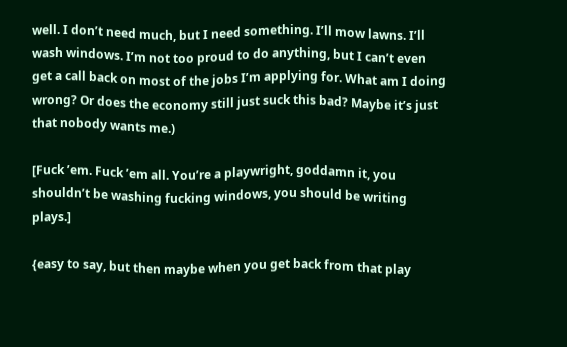well. I don’t need much, but I need something. I’ll mow lawns. I’ll wash windows. I’m not too proud to do anything, but I can’t even get a call back on most of the jobs I’m applying for. What am I doing wrong? Or does the economy still just suck this bad? Maybe it’s just that nobody wants me.)

[Fuck ’em. Fuck ’em all. You’re a playwright, goddamn it, you shouldn’t be washing fucking windows, you should be writing plays.]

{easy to say, but then maybe when you get back from that play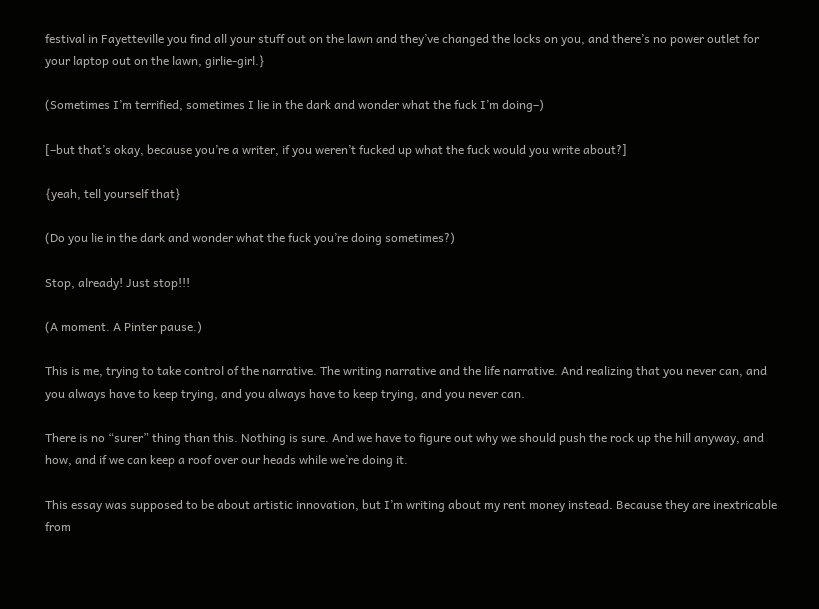festival in Fayetteville you find all your stuff out on the lawn and they’ve changed the locks on you, and there’s no power outlet for your laptop out on the lawn, girlie-girl.}

(Sometimes I’m terrified, sometimes I lie in the dark and wonder what the fuck I’m doing–)

[–but that’s okay, because you’re a writer, if you weren’t fucked up what the fuck would you write about?]

{yeah, tell yourself that}

(Do you lie in the dark and wonder what the fuck you’re doing sometimes?)

Stop, already! Just stop!!!

(A moment. A Pinter pause.)

This is me, trying to take control of the narrative. The writing narrative and the life narrative. And realizing that you never can, and you always have to keep trying, and you always have to keep trying, and you never can.

There is no “surer” thing than this. Nothing is sure. And we have to figure out why we should push the rock up the hill anyway, and how, and if we can keep a roof over our heads while we’re doing it.

This essay was supposed to be about artistic innovation, but I’m writing about my rent money instead. Because they are inextricable from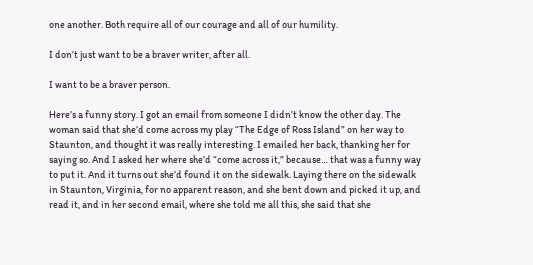one another. Both require all of our courage and all of our humility.

I don’t just want to be a braver writer, after all.

I want to be a braver person.

Here’s a funny story. I got an email from someone I didn’t know the other day. The woman said that she’d come across my play “The Edge of Ross Island” on her way to Staunton, and thought it was really interesting. I emailed her back, thanking her for saying so. And I asked her where she’d “come across it,” because… that was a funny way to put it. And it turns out she’d found it on the sidewalk. Laying there on the sidewalk in Staunton, Virginia, for no apparent reason, and she bent down and picked it up, and read it, and in her second email, where she told me all this, she said that she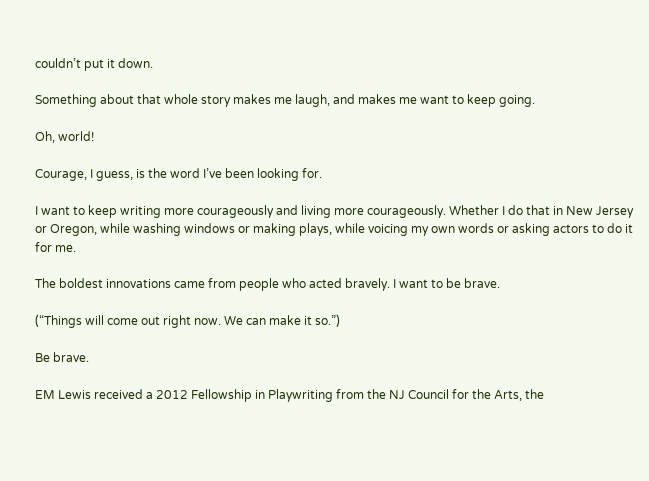couldn’t put it down.

Something about that whole story makes me laugh, and makes me want to keep going.

Oh, world!

Courage, I guess, is the word I’ve been looking for.

I want to keep writing more courageously and living more courageously. Whether I do that in New Jersey or Oregon, while washing windows or making plays, while voicing my own words or asking actors to do it for me.

The boldest innovations came from people who acted bravely. I want to be brave.

(“Things will come out right now. We can make it so.”)

Be brave.

EM Lewis received a 2012 Fellowship in Playwriting from the NJ Council for the Arts, the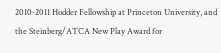2010‐2011 Hodder Fellowship at Princeton University, and the Steinberg/ATCA New Play Award for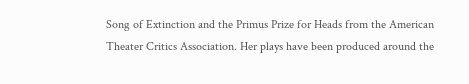Song of Extinction and the Primus Prize for Heads from the American Theater Critics Association. Her plays have been produced around the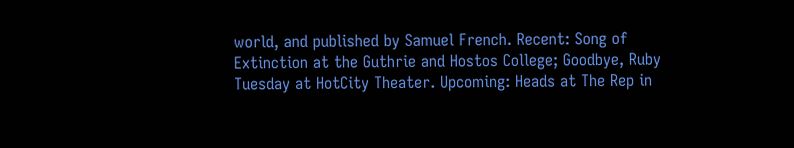world, and published by Samuel French. Recent: Song of Extinction at the Guthrie and Hostos College; Goodbye, Ruby Tuesday at HotCity Theater. Upcoming: Heads at The Rep in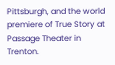Pittsburgh, and the world premiere of True Story at Passage Theater in Trenton.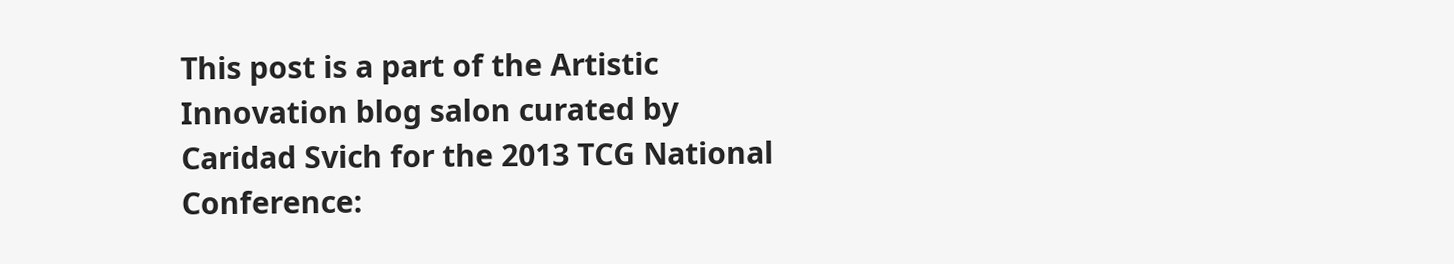This post is a part of the Artistic Innovation blog salon curated by Caridad Svich for the 2013 TCG National Conference: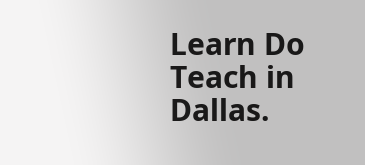Learn Do Teach in Dallas.